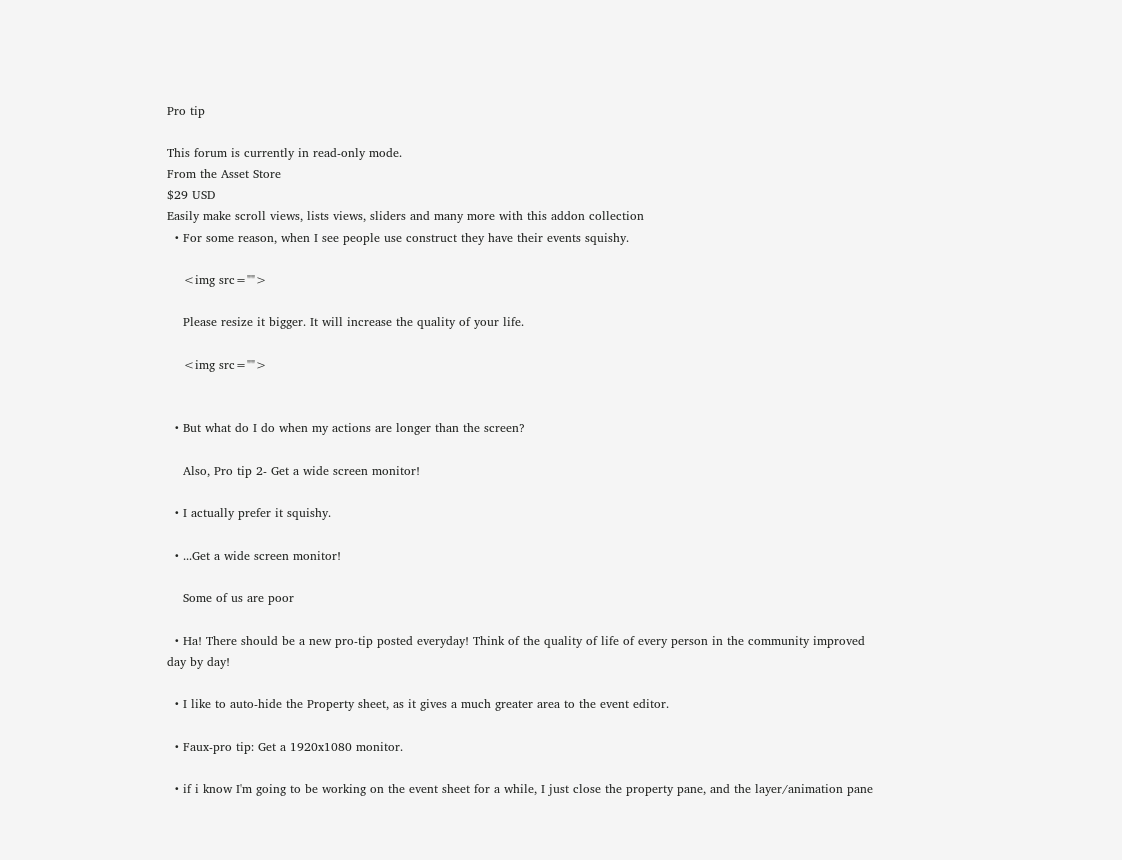Pro tip

This forum is currently in read-only mode.
From the Asset Store
$29 USD
Easily make scroll views, lists views, sliders and many more with this addon collection
  • For some reason, when I see people use construct they have their events squishy.

    <img src="">

    Please resize it bigger. It will increase the quality of your life.

    <img src="">


  • But what do I do when my actions are longer than the screen?

    Also, Pro tip 2- Get a wide screen monitor!

  • I actually prefer it squishy.

  • ...Get a wide screen monitor!

    Some of us are poor

  • Ha! There should be a new pro-tip posted everyday! Think of the quality of life of every person in the community improved day by day!

  • I like to auto-hide the Property sheet, as it gives a much greater area to the event editor.

  • Faux-pro tip: Get a 1920x1080 monitor.

  • if i know I'm going to be working on the event sheet for a while, I just close the property pane, and the layer/animation pane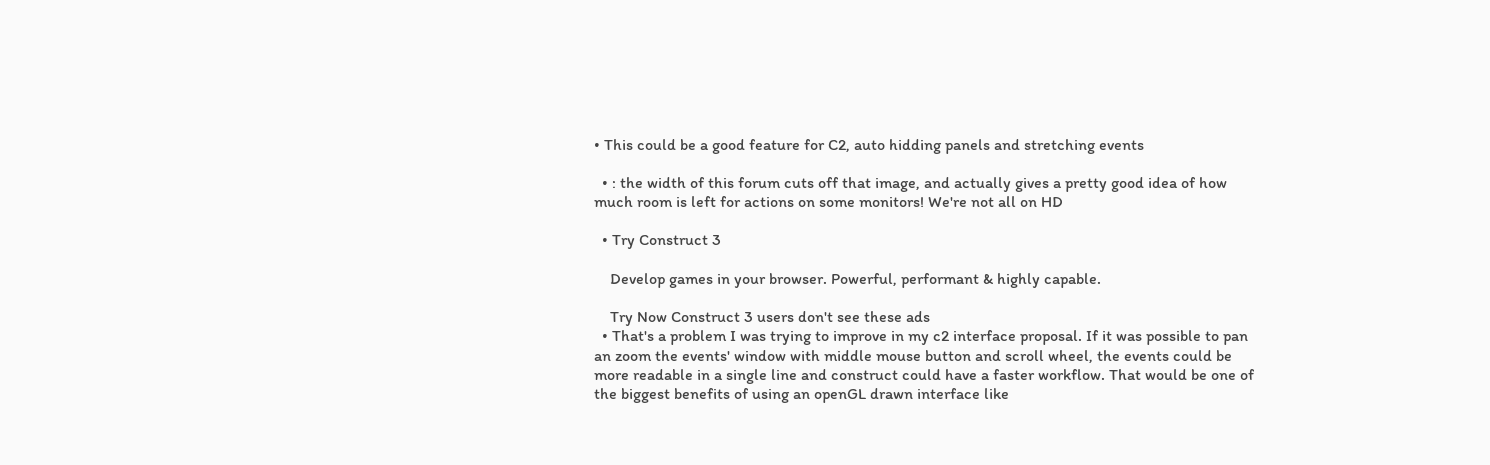• This could be a good feature for C2, auto hidding panels and stretching events

  • : the width of this forum cuts off that image, and actually gives a pretty good idea of how much room is left for actions on some monitors! We're not all on HD

  • Try Construct 3

    Develop games in your browser. Powerful, performant & highly capable.

    Try Now Construct 3 users don't see these ads
  • That's a problem I was trying to improve in my c2 interface proposal. If it was possible to pan an zoom the events' window with middle mouse button and scroll wheel, the events could be more readable in a single line and construct could have a faster workflow. That would be one of the biggest benefits of using an openGL drawn interface like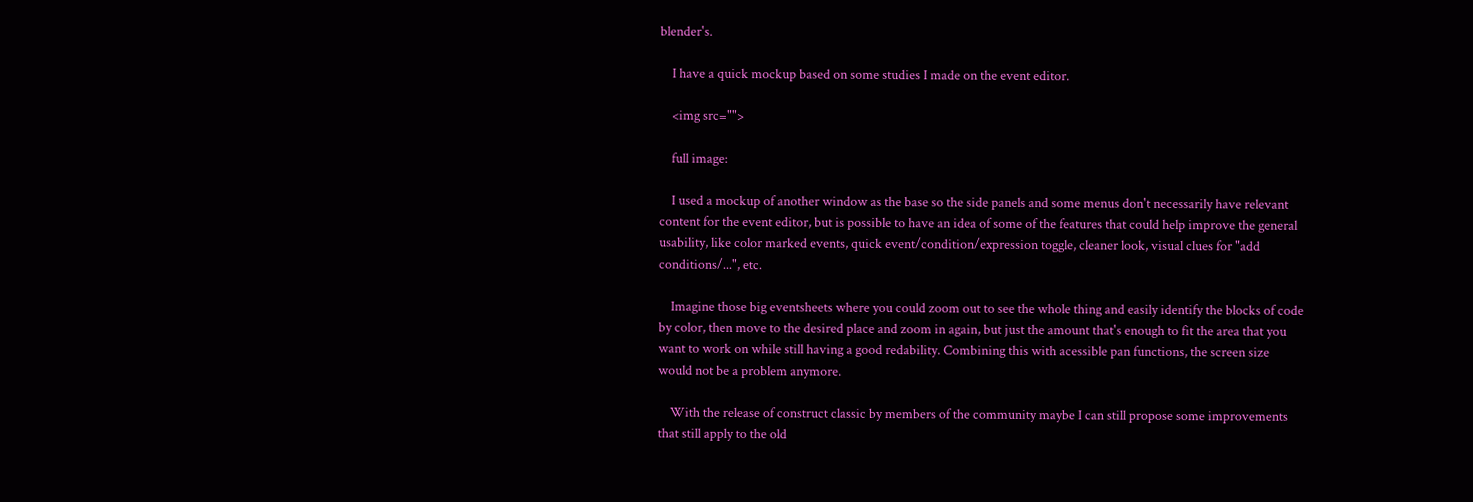blender's.

    I have a quick mockup based on some studies I made on the event editor.

    <img src="">

    full image:

    I used a mockup of another window as the base so the side panels and some menus don't necessarily have relevant content for the event editor, but is possible to have an idea of some of the features that could help improve the general usability, like color marked events, quick event/condition/expression toggle, cleaner look, visual clues for "add conditions/...", etc.

    Imagine those big eventsheets where you could zoom out to see the whole thing and easily identify the blocks of code by color, then move to the desired place and zoom in again, but just the amount that's enough to fit the area that you want to work on while still having a good redability. Combining this with acessible pan functions, the screen size would not be a problem anymore.

    With the release of construct classic by members of the community maybe I can still propose some improvements that still apply to the old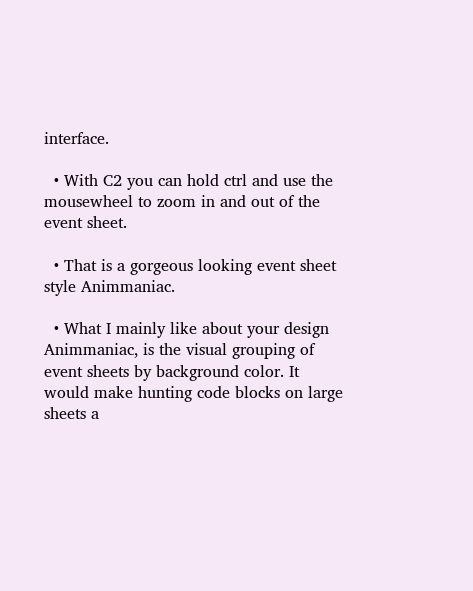interface.

  • With C2 you can hold ctrl and use the mousewheel to zoom in and out of the event sheet.

  • That is a gorgeous looking event sheet style Animmaniac.

  • What I mainly like about your design Animmaniac, is the visual grouping of event sheets by background color. It would make hunting code blocks on large sheets a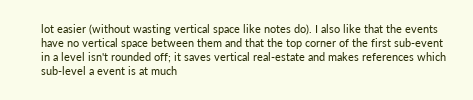lot easier (without wasting vertical space like notes do). I also like that the events have no vertical space between them and that the top corner of the first sub-event in a level isn't rounded off; it saves vertical real-estate and makes references which sub-level a event is at much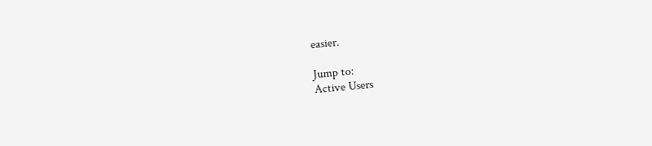easier.

Jump to:
Active Users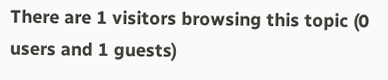There are 1 visitors browsing this topic (0 users and 1 guests)